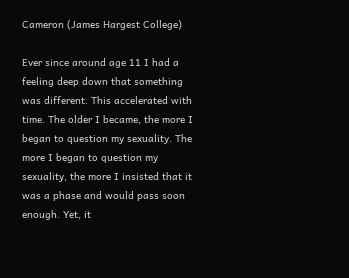Cameron (James Hargest College)

Ever since around age 11 I had a feeling deep down that something was different. This accelerated with time. The older I became, the more I began to question my sexuality. The more I began to question my sexuality, the more I insisted that it was a phase and would pass soon enough. Yet, it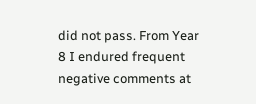did not pass. From Year 8 I endured frequent negative comments at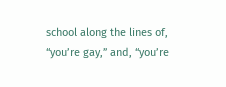school along the lines of, “you’re gay,” and, “you’re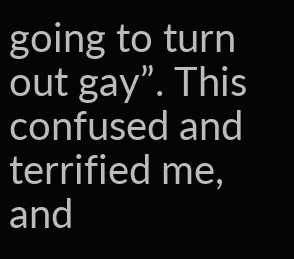going to turn out gay”. This confused and terrified me, and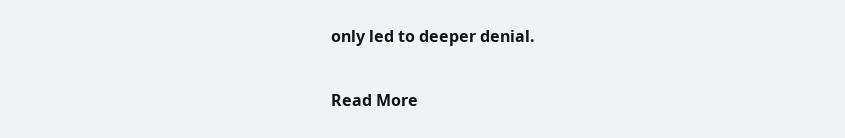only led to deeper denial.

Read More